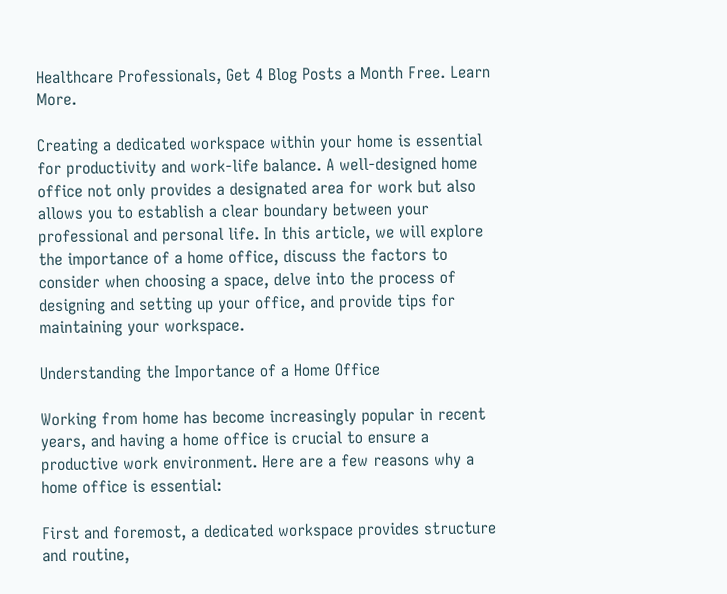Healthcare Professionals, Get 4 Blog Posts a Month Free. Learn More.

Creating a dedicated workspace within your home is essential for productivity and work-life balance. A well-designed home office not only provides a designated area for work but also allows you to establish a clear boundary between your professional and personal life. In this article, we will explore the importance of a home office, discuss the factors to consider when choosing a space, delve into the process of designing and setting up your office, and provide tips for maintaining your workspace.

Understanding the Importance of a Home Office

Working from home has become increasingly popular in recent years, and having a home office is crucial to ensure a productive work environment. Here are a few reasons why a home office is essential:

First and foremost, a dedicated workspace provides structure and routine,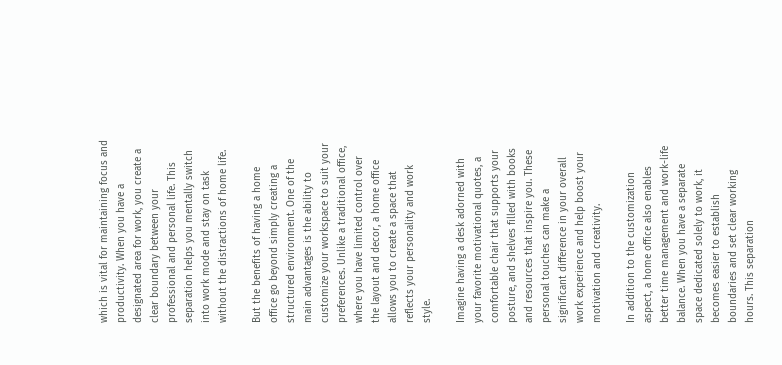which is vital for maintaining focus and productivity. When you have a designated area for work, you create a clear boundary between your professional and personal life. This separation helps you mentally switch into work mode and stay on task without the distractions of home life.

But the benefits of having a home office go beyond simply creating a structured environment. One of the main advantages is the ability to customize your workspace to suit your preferences. Unlike a traditional office, where you have limited control over the layout and decor, a home office allows you to create a space that reflects your personality and work style.

Imagine having a desk adorned with your favorite motivational quotes, a comfortable chair that supports your posture, and shelves filled with books and resources that inspire you. These personal touches can make a significant difference in your overall work experience and help boost your motivation and creativity.

In addition to the customization aspect, a home office also enables better time management and work-life balance. When you have a separate space dedicated solely to work, it becomes easier to establish boundaries and set clear working hours. This separation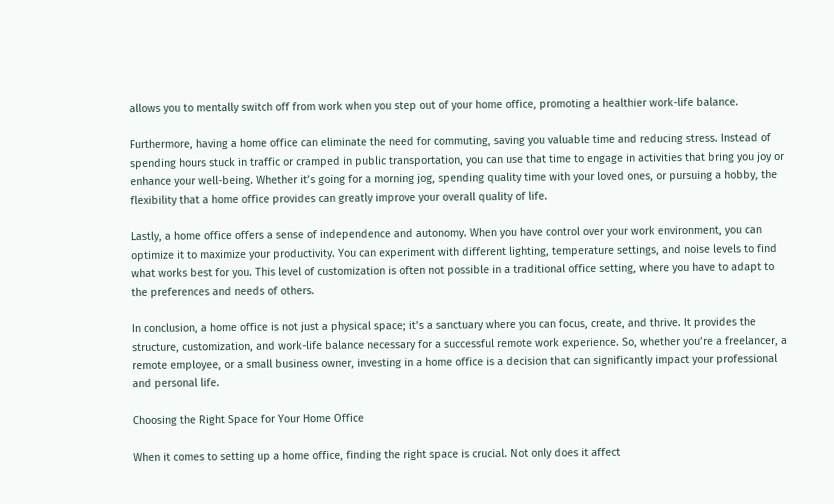allows you to mentally switch off from work when you step out of your home office, promoting a healthier work-life balance.

Furthermore, having a home office can eliminate the need for commuting, saving you valuable time and reducing stress. Instead of spending hours stuck in traffic or cramped in public transportation, you can use that time to engage in activities that bring you joy or enhance your well-being. Whether it’s going for a morning jog, spending quality time with your loved ones, or pursuing a hobby, the flexibility that a home office provides can greatly improve your overall quality of life.

Lastly, a home office offers a sense of independence and autonomy. When you have control over your work environment, you can optimize it to maximize your productivity. You can experiment with different lighting, temperature settings, and noise levels to find what works best for you. This level of customization is often not possible in a traditional office setting, where you have to adapt to the preferences and needs of others.

In conclusion, a home office is not just a physical space; it’s a sanctuary where you can focus, create, and thrive. It provides the structure, customization, and work-life balance necessary for a successful remote work experience. So, whether you’re a freelancer, a remote employee, or a small business owner, investing in a home office is a decision that can significantly impact your professional and personal life.

Choosing the Right Space for Your Home Office

When it comes to setting up a home office, finding the right space is crucial. Not only does it affect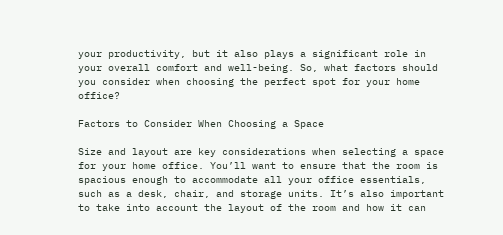your productivity, but it also plays a significant role in your overall comfort and well-being. So, what factors should you consider when choosing the perfect spot for your home office?

Factors to Consider When Choosing a Space

Size and layout are key considerations when selecting a space for your home office. You’ll want to ensure that the room is spacious enough to accommodate all your office essentials, such as a desk, chair, and storage units. It’s also important to take into account the layout of the room and how it can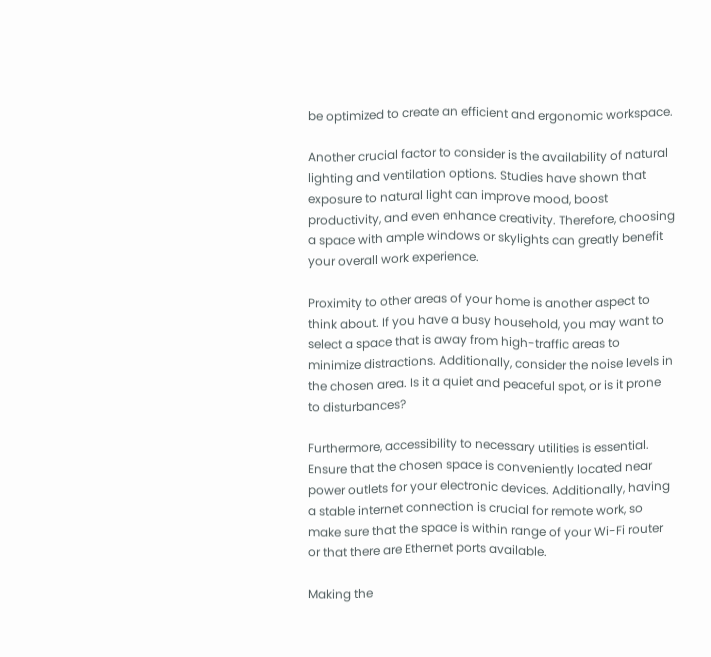be optimized to create an efficient and ergonomic workspace.

Another crucial factor to consider is the availability of natural lighting and ventilation options. Studies have shown that exposure to natural light can improve mood, boost productivity, and even enhance creativity. Therefore, choosing a space with ample windows or skylights can greatly benefit your overall work experience.

Proximity to other areas of your home is another aspect to think about. If you have a busy household, you may want to select a space that is away from high-traffic areas to minimize distractions. Additionally, consider the noise levels in the chosen area. Is it a quiet and peaceful spot, or is it prone to disturbances?

Furthermore, accessibility to necessary utilities is essential. Ensure that the chosen space is conveniently located near power outlets for your electronic devices. Additionally, having a stable internet connection is crucial for remote work, so make sure that the space is within range of your Wi-Fi router or that there are Ethernet ports available.

Making the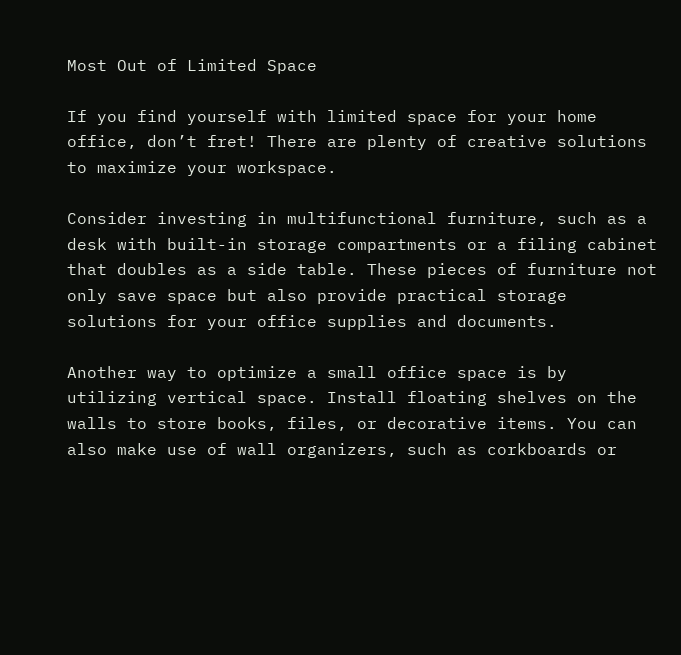Most Out of Limited Space

If you find yourself with limited space for your home office, don’t fret! There are plenty of creative solutions to maximize your workspace.

Consider investing in multifunctional furniture, such as a desk with built-in storage compartments or a filing cabinet that doubles as a side table. These pieces of furniture not only save space but also provide practical storage solutions for your office supplies and documents.

Another way to optimize a small office space is by utilizing vertical space. Install floating shelves on the walls to store books, files, or decorative items. You can also make use of wall organizers, such as corkboards or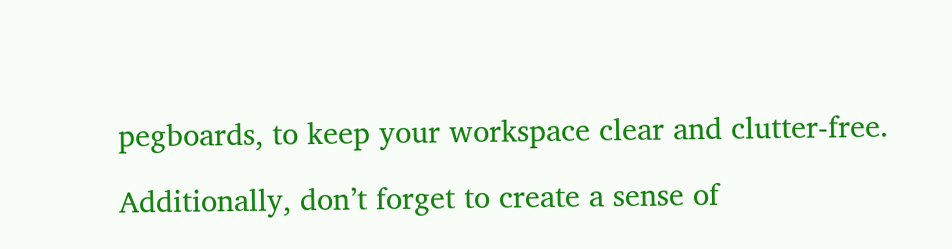pegboards, to keep your workspace clear and clutter-free.

Additionally, don’t forget to create a sense of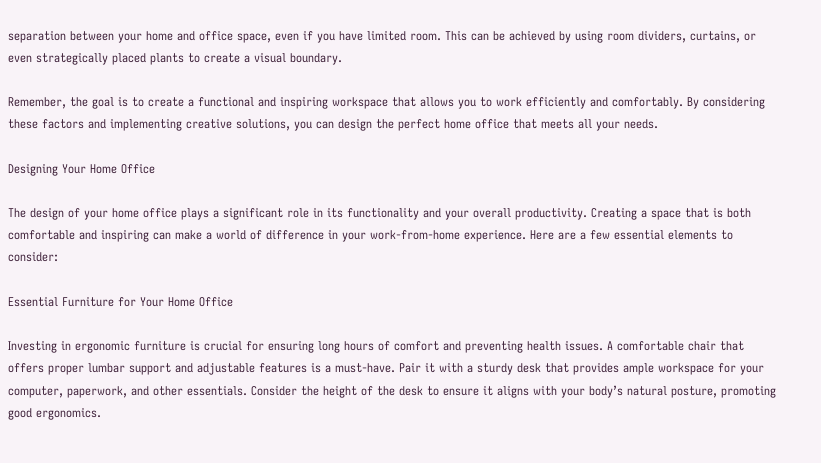separation between your home and office space, even if you have limited room. This can be achieved by using room dividers, curtains, or even strategically placed plants to create a visual boundary.

Remember, the goal is to create a functional and inspiring workspace that allows you to work efficiently and comfortably. By considering these factors and implementing creative solutions, you can design the perfect home office that meets all your needs.

Designing Your Home Office

The design of your home office plays a significant role in its functionality and your overall productivity. Creating a space that is both comfortable and inspiring can make a world of difference in your work-from-home experience. Here are a few essential elements to consider:

Essential Furniture for Your Home Office

Investing in ergonomic furniture is crucial for ensuring long hours of comfort and preventing health issues. A comfortable chair that offers proper lumbar support and adjustable features is a must-have. Pair it with a sturdy desk that provides ample workspace for your computer, paperwork, and other essentials. Consider the height of the desk to ensure it aligns with your body’s natural posture, promoting good ergonomics.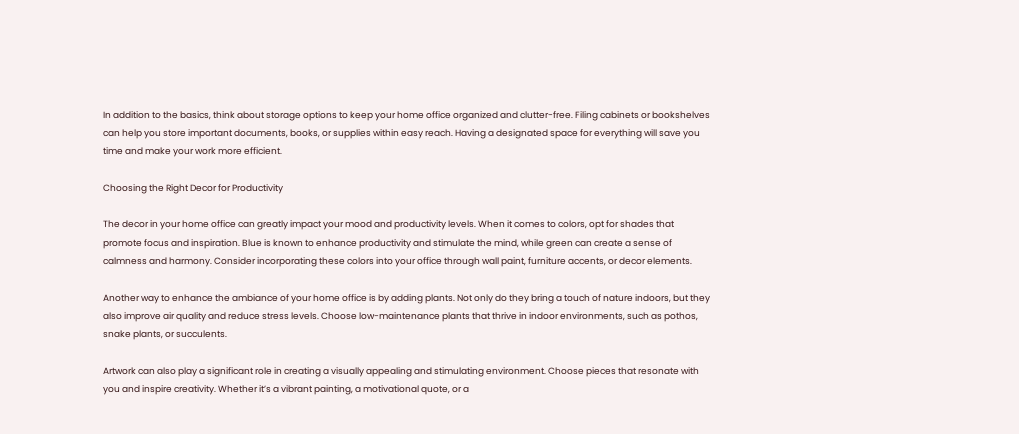In addition to the basics, think about storage options to keep your home office organized and clutter-free. Filing cabinets or bookshelves can help you store important documents, books, or supplies within easy reach. Having a designated space for everything will save you time and make your work more efficient.

Choosing the Right Decor for Productivity

The decor in your home office can greatly impact your mood and productivity levels. When it comes to colors, opt for shades that promote focus and inspiration. Blue is known to enhance productivity and stimulate the mind, while green can create a sense of calmness and harmony. Consider incorporating these colors into your office through wall paint, furniture accents, or decor elements.

Another way to enhance the ambiance of your home office is by adding plants. Not only do they bring a touch of nature indoors, but they also improve air quality and reduce stress levels. Choose low-maintenance plants that thrive in indoor environments, such as pothos, snake plants, or succulents.

Artwork can also play a significant role in creating a visually appealing and stimulating environment. Choose pieces that resonate with you and inspire creativity. Whether it’s a vibrant painting, a motivational quote, or a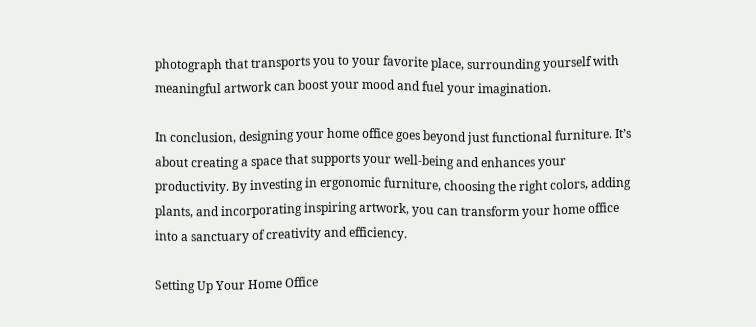photograph that transports you to your favorite place, surrounding yourself with meaningful artwork can boost your mood and fuel your imagination.

In conclusion, designing your home office goes beyond just functional furniture. It’s about creating a space that supports your well-being and enhances your productivity. By investing in ergonomic furniture, choosing the right colors, adding plants, and incorporating inspiring artwork, you can transform your home office into a sanctuary of creativity and efficiency.

Setting Up Your Home Office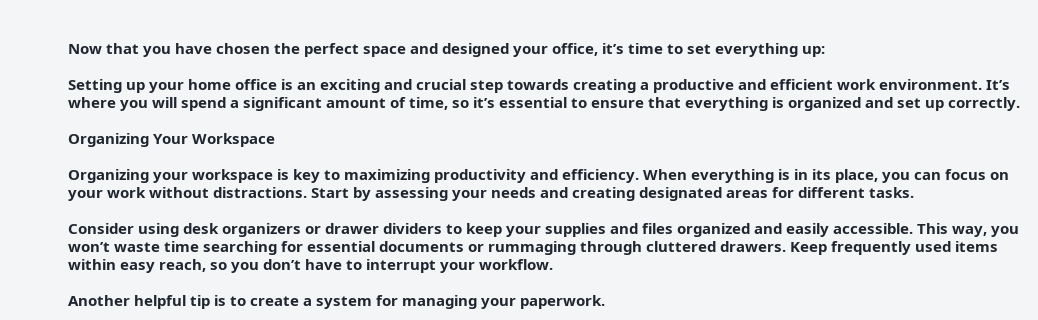Now that you have chosen the perfect space and designed your office, it’s time to set everything up:

Setting up your home office is an exciting and crucial step towards creating a productive and efficient work environment. It’s where you will spend a significant amount of time, so it’s essential to ensure that everything is organized and set up correctly.

Organizing Your Workspace

Organizing your workspace is key to maximizing productivity and efficiency. When everything is in its place, you can focus on your work without distractions. Start by assessing your needs and creating designated areas for different tasks.

Consider using desk organizers or drawer dividers to keep your supplies and files organized and easily accessible. This way, you won’t waste time searching for essential documents or rummaging through cluttered drawers. Keep frequently used items within easy reach, so you don’t have to interrupt your workflow.

Another helpful tip is to create a system for managing your paperwork.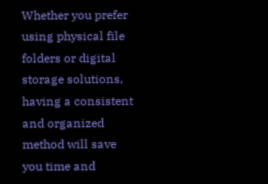Whether you prefer using physical file folders or digital storage solutions, having a consistent and organized method will save you time and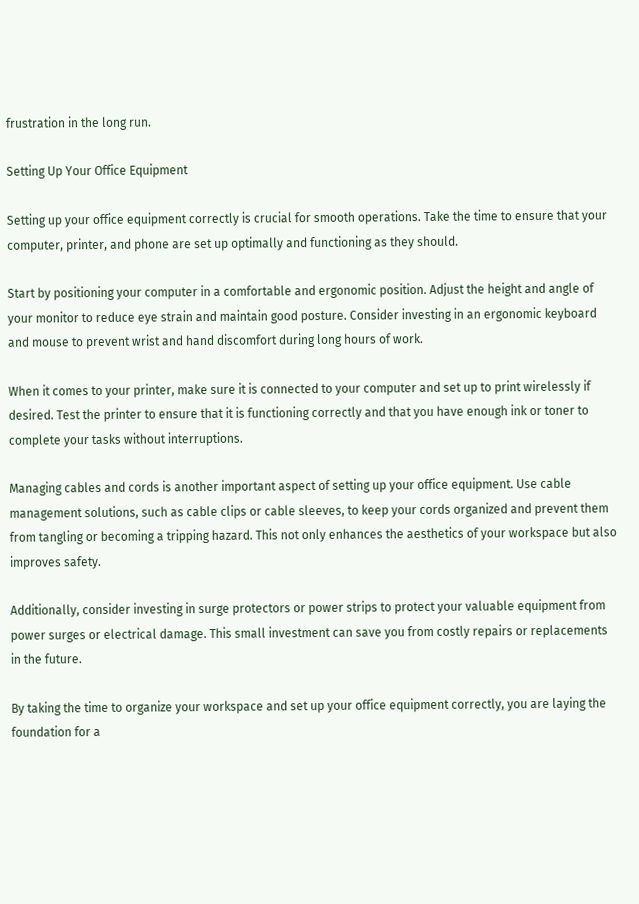frustration in the long run.

Setting Up Your Office Equipment

Setting up your office equipment correctly is crucial for smooth operations. Take the time to ensure that your computer, printer, and phone are set up optimally and functioning as they should.

Start by positioning your computer in a comfortable and ergonomic position. Adjust the height and angle of your monitor to reduce eye strain and maintain good posture. Consider investing in an ergonomic keyboard and mouse to prevent wrist and hand discomfort during long hours of work.

When it comes to your printer, make sure it is connected to your computer and set up to print wirelessly if desired. Test the printer to ensure that it is functioning correctly and that you have enough ink or toner to complete your tasks without interruptions.

Managing cables and cords is another important aspect of setting up your office equipment. Use cable management solutions, such as cable clips or cable sleeves, to keep your cords organized and prevent them from tangling or becoming a tripping hazard. This not only enhances the aesthetics of your workspace but also improves safety.

Additionally, consider investing in surge protectors or power strips to protect your valuable equipment from power surges or electrical damage. This small investment can save you from costly repairs or replacements in the future.

By taking the time to organize your workspace and set up your office equipment correctly, you are laying the foundation for a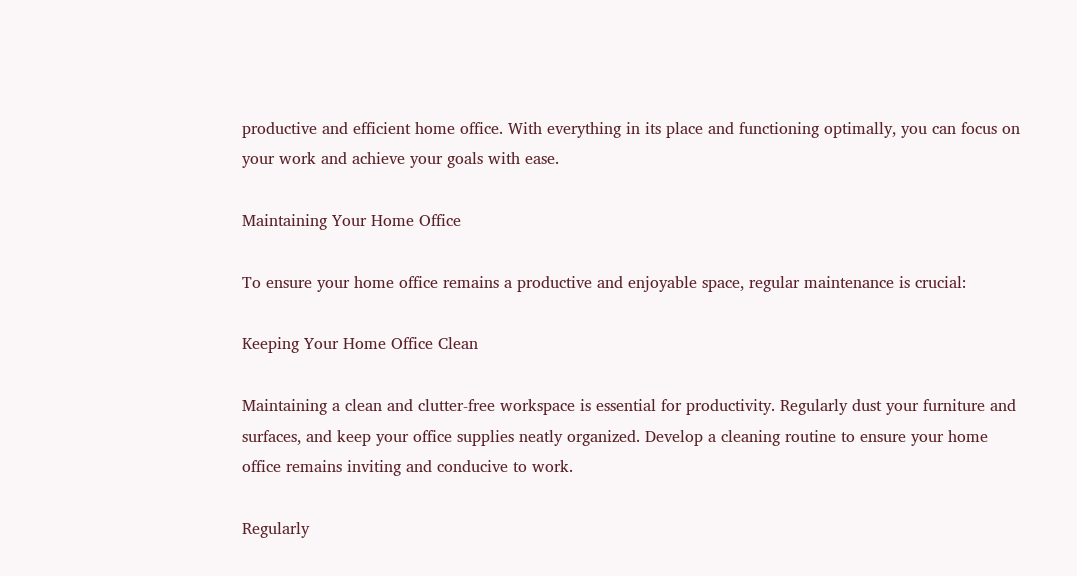productive and efficient home office. With everything in its place and functioning optimally, you can focus on your work and achieve your goals with ease.

Maintaining Your Home Office

To ensure your home office remains a productive and enjoyable space, regular maintenance is crucial:

Keeping Your Home Office Clean

Maintaining a clean and clutter-free workspace is essential for productivity. Regularly dust your furniture and surfaces, and keep your office supplies neatly organized. Develop a cleaning routine to ensure your home office remains inviting and conducive to work.

Regularly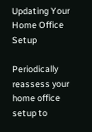Updating Your Home Office Setup

Periodically reassess your home office setup to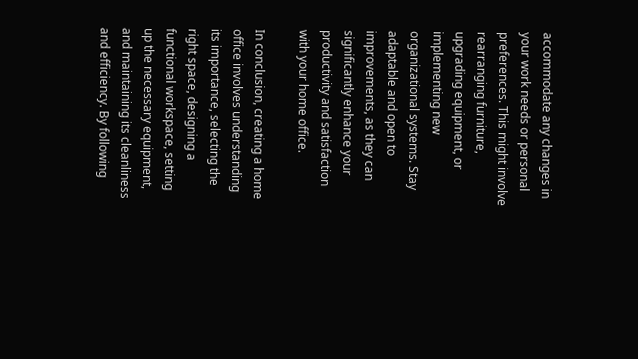accommodate any changes in your work needs or personal preferences. This might involve rearranging furniture, upgrading equipment, or implementing new organizational systems. Stay adaptable and open to improvements, as they can significantly enhance your productivity and satisfaction with your home office.

In conclusion, creating a home office involves understanding its importance, selecting the right space, designing a functional workspace, setting up the necessary equipment, and maintaining its cleanliness and efficiency. By following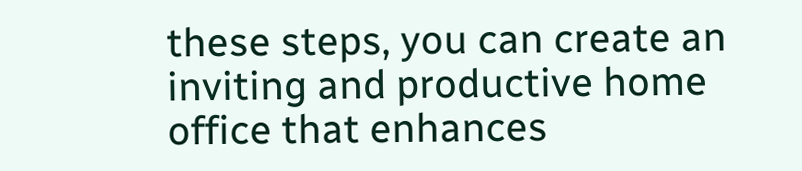these steps, you can create an inviting and productive home office that enhances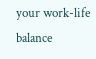your work-life balance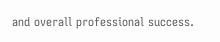and overall professional success.